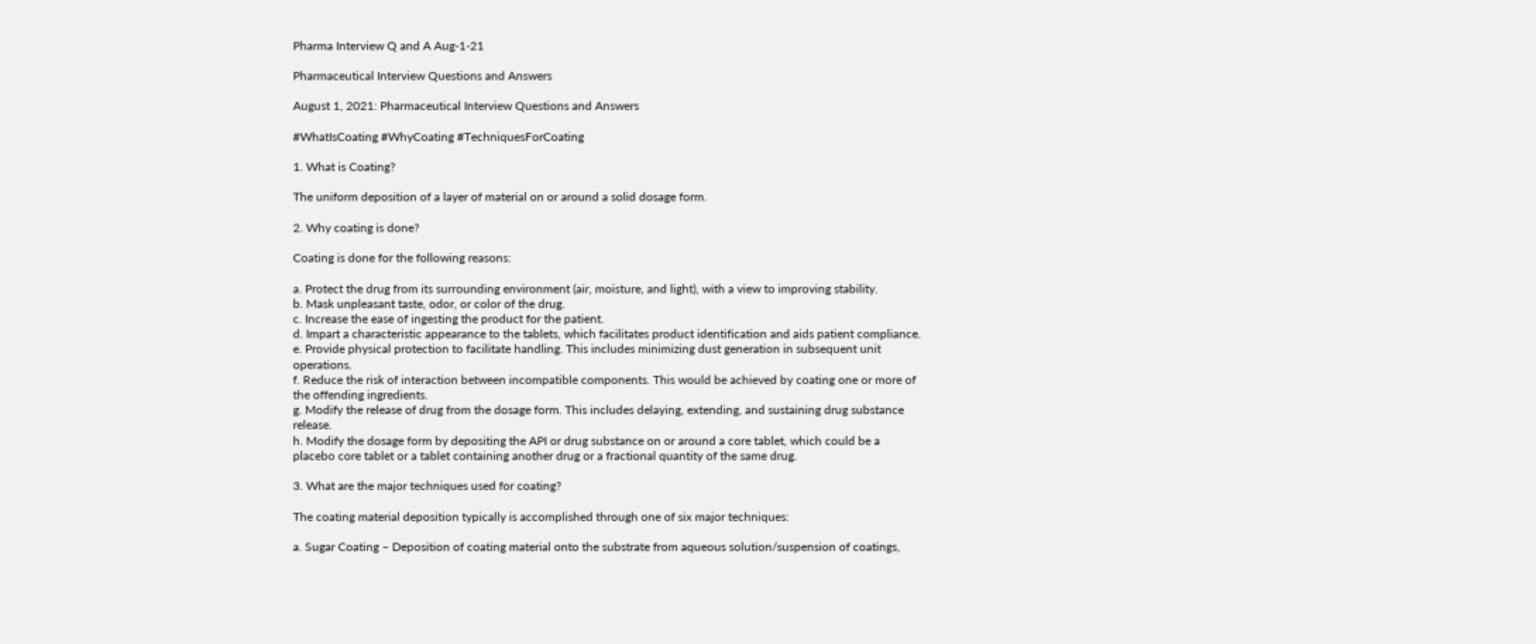Pharma Interview Q and A Aug-1-21

Pharmaceutical Interview Questions and Answers

August 1, 2021: Pharmaceutical Interview Questions and Answers

#WhatIsCoating #WhyCoating #TechniquesForCoating

1. What is Coating?

The uniform deposition of a layer of material on or around a solid dosage form.

2. Why coating is done?

Coating is done for the following reasons:

a. Protect the drug from its surrounding environment (air, moisture, and light), with a view to improving stability.
b. Mask unpleasant taste, odor, or color of the drug.
c. Increase the ease of ingesting the product for the patient.
d. Impart a characteristic appearance to the tablets, which facilitates product identification and aids patient compliance.
e. Provide physical protection to facilitate handling. This includes minimizing dust generation in subsequent unit operations.
f. Reduce the risk of interaction between incompatible components. This would be achieved by coating one or more of the offending ingredients.
g. Modify the release of drug from the dosage form. This includes delaying, extending, and sustaining drug substance release.
h. Modify the dosage form by depositing the API or drug substance on or around a core tablet, which could be a placebo core tablet or a tablet containing another drug or a fractional quantity of the same drug.

3. What are the major techniques used for coating?

The coating material deposition typically is accomplished through one of six major techniques:

a. Sugar Coating – Deposition of coating material onto the substrate from aqueous solution/suspension of coatings,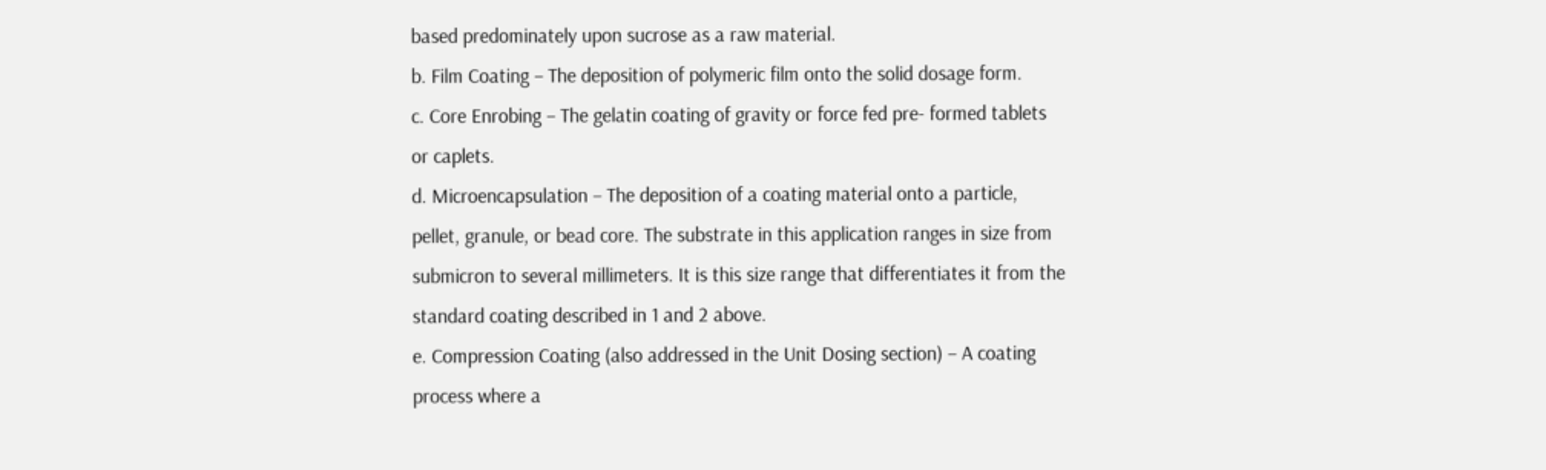based predominately upon sucrose as a raw material.
b. Film Coating – The deposition of polymeric film onto the solid dosage form.
c. Core Enrobing – The gelatin coating of gravity or force fed pre- formed tablets or caplets.
d. Microencapsulation – The deposition of a coating material onto a particle, pellet, granule, or bead core. The substrate in this application ranges in size from submicron to several millimeters. It is this size range that differentiates it from the standard coating described in 1 and 2 above.
e. Compression Coating (also addressed in the Unit Dosing section) – A coating process where a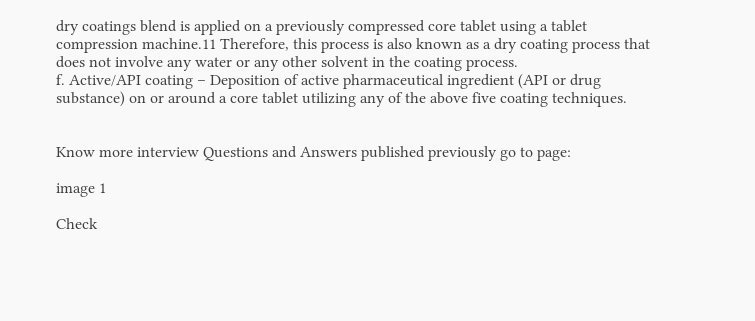dry coatings blend is applied on a previously compressed core tablet using a tablet compression machine.11 Therefore, this process is also known as a dry coating process that does not involve any water or any other solvent in the coating process.
f. Active/API coating – Deposition of active pharmaceutical ingredient (API or drug substance) on or around a core tablet utilizing any of the above five coating techniques.


Know more interview Questions and Answers published previously go to page:

image 1

Check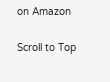on Amazon

Scroll to Top